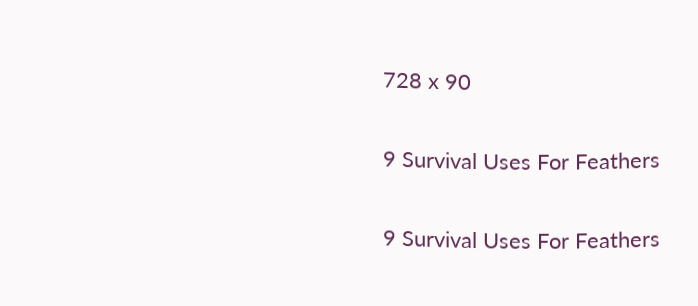728 x 90

9 Survival Uses For Feathers

9 Survival Uses For Feathers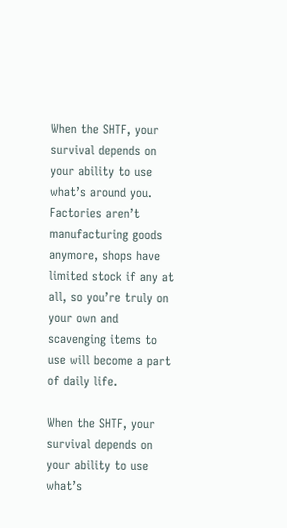When the SHTF, your survival depends on your ability to use what’s around you. Factories aren’t manufacturing goods anymore, shops have limited stock if any at all, so you’re truly on your own and scavenging items to use will become a part of daily life.

When the SHTF, your survival depends on your ability to use what’s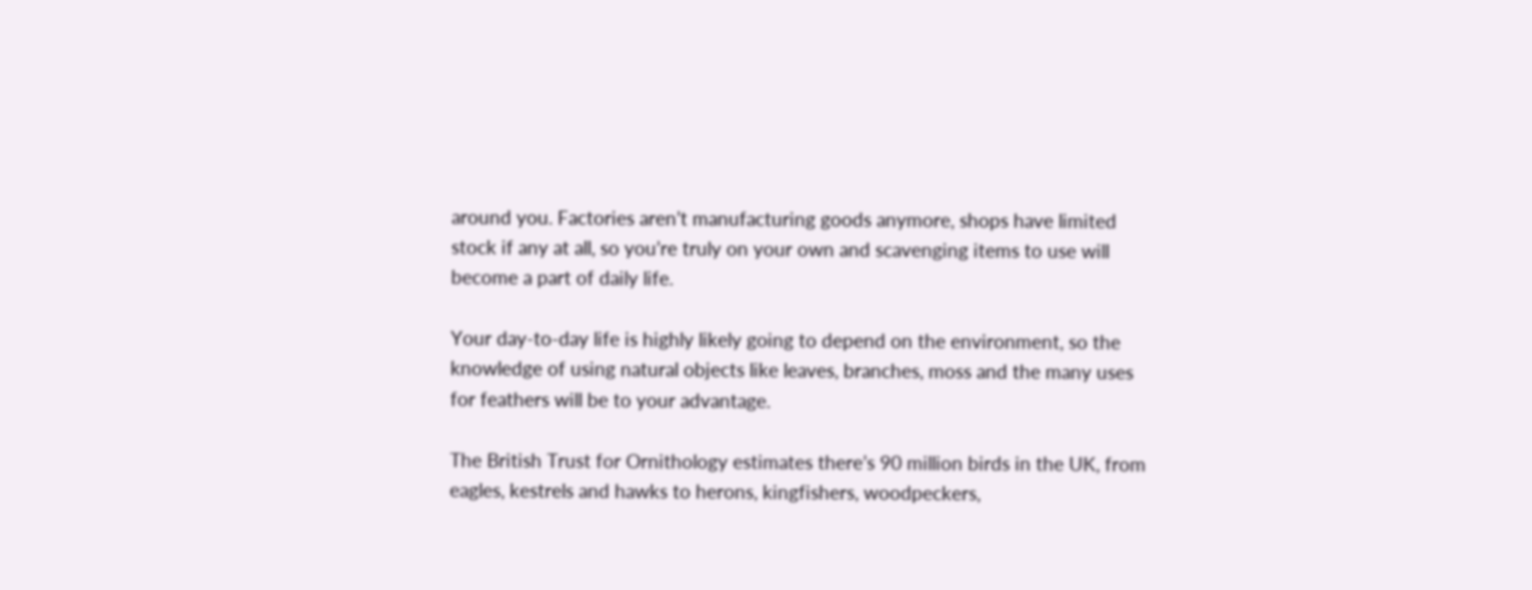around you. Factories aren’t manufacturing goods anymore, shops have limited stock if any at all, so you’re truly on your own and scavenging items to use will become a part of daily life.

Your day-to-day life is highly likely going to depend on the environment, so the knowledge of using natural objects like leaves, branches, moss and the many uses for feathers will be to your advantage.

The British Trust for Ornithology estimates there’s 90 million birds in the UK, from eagles, kestrels and hawks to herons, kingfishers, woodpeckers,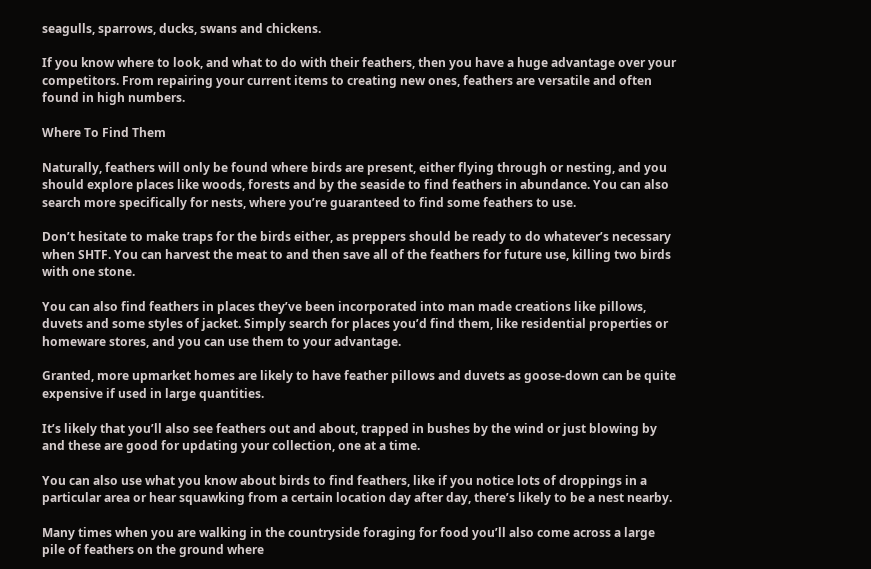seagulls, sparrows, ducks, swans and chickens.

If you know where to look, and what to do with their feathers, then you have a huge advantage over your competitors. From repairing your current items to creating new ones, feathers are versatile and often found in high numbers.

Where To Find Them

Naturally, feathers will only be found where birds are present, either flying through or nesting, and you should explore places like woods, forests and by the seaside to find feathers in abundance. You can also search more specifically for nests, where you’re guaranteed to find some feathers to use.

Don’t hesitate to make traps for the birds either, as preppers should be ready to do whatever’s necessary when SHTF. You can harvest the meat to and then save all of the feathers for future use, killing two birds with one stone.

You can also find feathers in places they’ve been incorporated into man made creations like pillows, duvets and some styles of jacket. Simply search for places you’d find them, like residential properties or homeware stores, and you can use them to your advantage.

Granted, more upmarket homes are likely to have feather pillows and duvets as goose-down can be quite expensive if used in large quantities.

It’s likely that you’ll also see feathers out and about, trapped in bushes by the wind or just blowing by and these are good for updating your collection, one at a time.

You can also use what you know about birds to find feathers, like if you notice lots of droppings in a particular area or hear squawking from a certain location day after day, there’s likely to be a nest nearby.

Many times when you are walking in the countryside foraging for food you’ll also come across a large pile of feathers on the ground where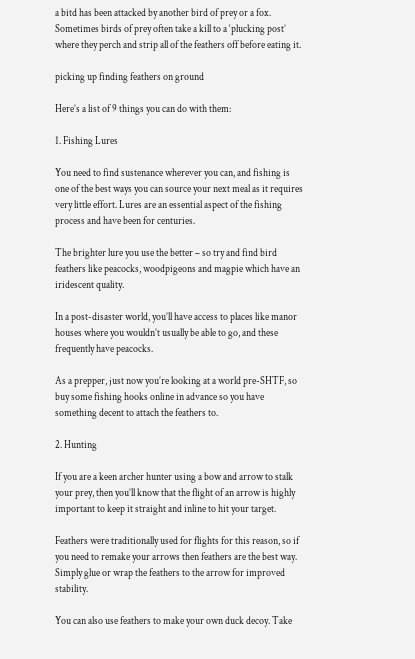a bitd has been attacked by another bird of prey or a fox. Sometimes birds of prey often take a kill to a ‘plucking post’ where they perch and strip all of the feathers off before eating it.

picking up finding feathers on ground

Here’s a list of 9 things you can do with them:

1. Fishing Lures

You need to find sustenance wherever you can, and fishing is one of the best ways you can source your next meal as it requires very little effort. Lures are an essential aspect of the fishing process and have been for centuries.

The brighter lure you use the better – so try and find bird feathers like peacocks, woodpigeons and magpie which have an iridescent quality.

In a post-disaster world, you’ll have access to places like manor houses where you wouldn’t usually be able to go, and these frequently have peacocks.

As a prepper, just now you’re looking at a world pre-SHTF, so buy some fishing hooks online in advance so you have something decent to attach the feathers to.

2. Hunting

If you are a keen archer hunter using a bow and arrow to stalk your prey, then you’ll know that the flight of an arrow is highly important to keep it straight and inline to hit your target.

Feathers were traditionally used for flights for this reason, so if you need to remake your arrows then feathers are the best way. Simply glue or wrap the feathers to the arrow for improved stability.

You can also use feathers to make your own duck decoy. Take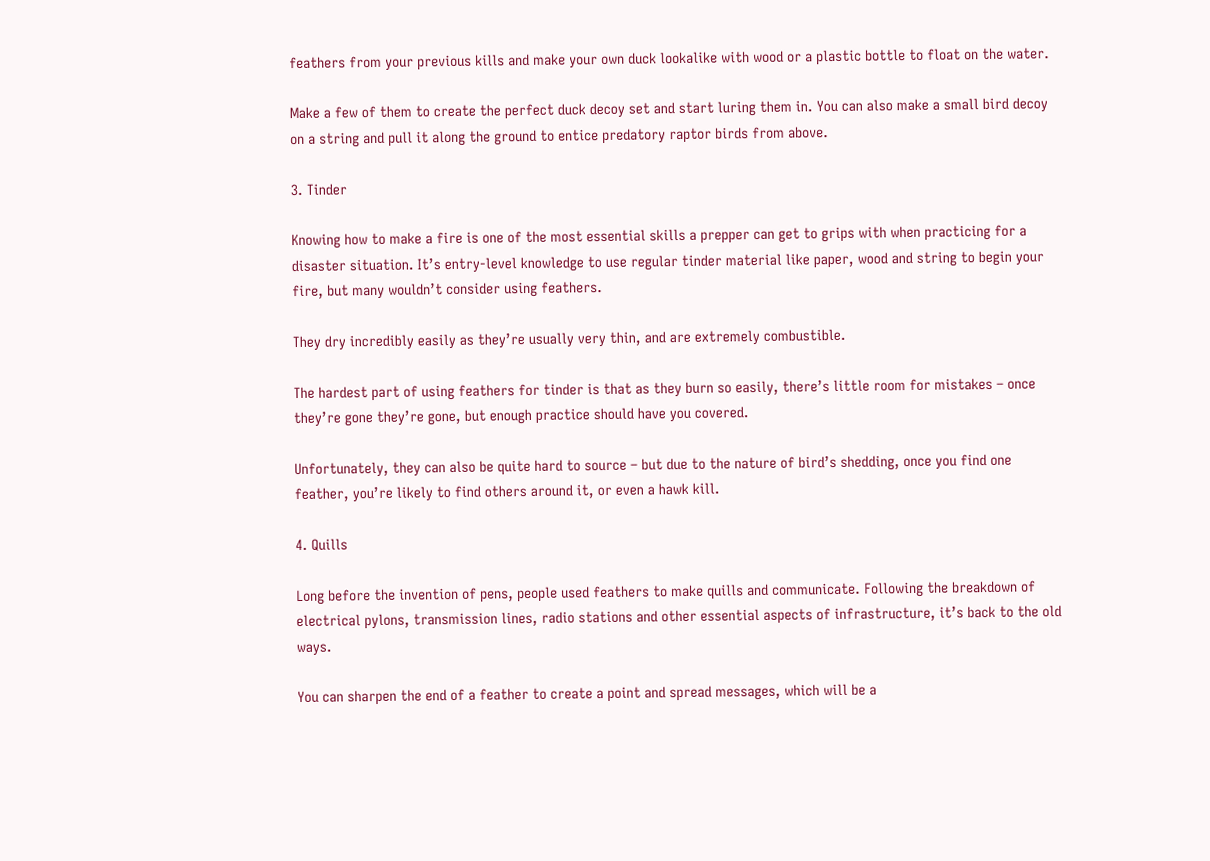feathers from your previous kills and make your own duck lookalike with wood or a plastic bottle to float on the water.

Make a few of them to create the perfect duck decoy set and start luring them in. You can also make a small bird decoy on a string and pull it along the ground to entice predatory raptor birds from above.

3. Tinder

Knowing how to make a fire is one of the most essential skills a prepper can get to grips with when practicing for a disaster situation. It’s entry-level knowledge to use regular tinder material like paper, wood and string to begin your fire, but many wouldn’t consider using feathers.

They dry incredibly easily as they’re usually very thin, and are extremely combustible.

The hardest part of using feathers for tinder is that as they burn so easily, there’s little room for mistakes – once they’re gone they’re gone, but enough practice should have you covered.

Unfortunately, they can also be quite hard to source – but due to the nature of bird’s shedding, once you find one feather, you’re likely to find others around it, or even a hawk kill.

4. Quills

Long before the invention of pens, people used feathers to make quills and communicate. Following the breakdown of electrical pylons, transmission lines, radio stations and other essential aspects of infrastructure, it’s back to the old ways.

You can sharpen the end of a feather to create a point and spread messages, which will be a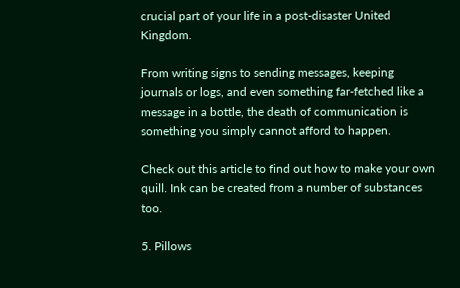crucial part of your life in a post-disaster United Kingdom.

From writing signs to sending messages, keeping journals or logs, and even something far-fetched like a message in a bottle, the death of communication is something you simply cannot afford to happen.

Check out this article to find out how to make your own quill. Ink can be created from a number of substances too.

5. Pillows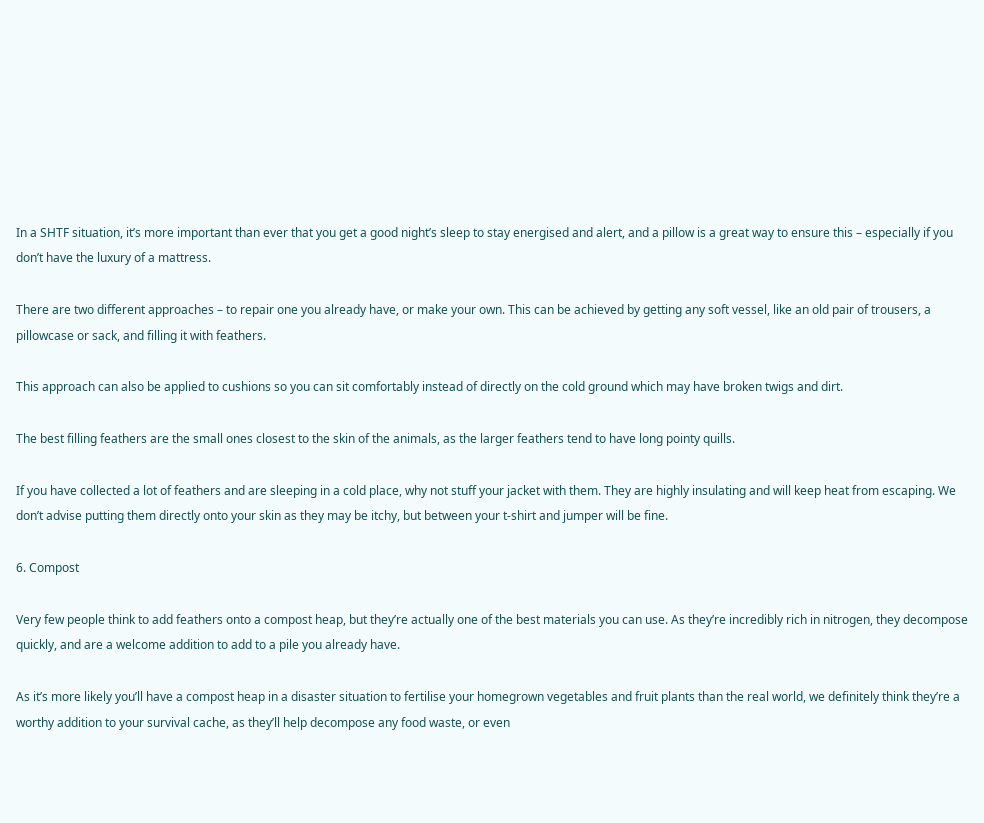In a SHTF situation, it’s more important than ever that you get a good night’s sleep to stay energised and alert, and a pillow is a great way to ensure this – especially if you don’t have the luxury of a mattress.

There are two different approaches – to repair one you already have, or make your own. This can be achieved by getting any soft vessel, like an old pair of trousers, a pillowcase or sack, and filling it with feathers.

This approach can also be applied to cushions so you can sit comfortably instead of directly on the cold ground which may have broken twigs and dirt.

The best filling feathers are the small ones closest to the skin of the animals, as the larger feathers tend to have long pointy quills.

If you have collected a lot of feathers and are sleeping in a cold place, why not stuff your jacket with them. They are highly insulating and will keep heat from escaping. We don’t advise putting them directly onto your skin as they may be itchy, but between your t-shirt and jumper will be fine.

6. Compost

Very few people think to add feathers onto a compost heap, but they’re actually one of the best materials you can use. As they’re incredibly rich in nitrogen, they decompose quickly, and are a welcome addition to add to a pile you already have.

As it’s more likely you’ll have a compost heap in a disaster situation to fertilise your homegrown vegetables and fruit plants than the real world, we definitely think they’re a worthy addition to your survival cache, as they’ll help decompose any food waste, or even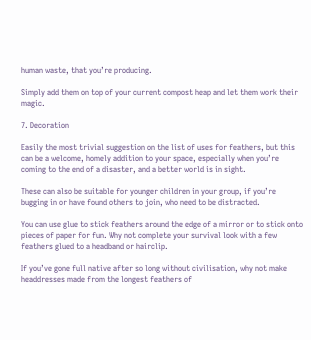human waste, that you’re producing.

Simply add them on top of your current compost heap and let them work their magic.

7. Decoration

Easily the most trivial suggestion on the list of uses for feathers, but this can be a welcome, homely addition to your space, especially when you’re coming to the end of a disaster, and a better world is in sight.

These can also be suitable for younger children in your group, if you’re bugging in or have found others to join, who need to be distracted.

You can use glue to stick feathers around the edge of a mirror or to stick onto pieces of paper for fun. Why not complete your survival look with a few feathers glued to a headband or hairclip.

If you’ve gone full native after so long without civilisation, why not make headdresses made from the longest feathers of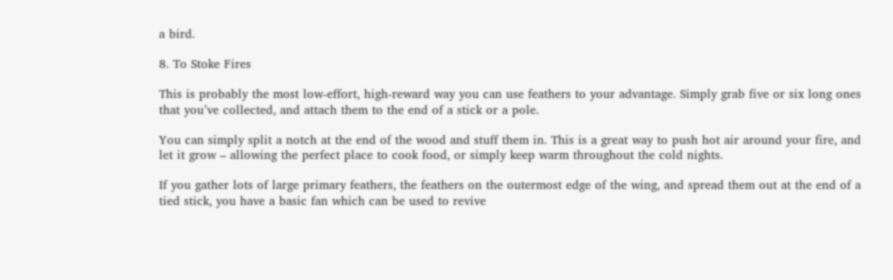a bird.

8. To Stoke Fires

This is probably the most low-effort, high-reward way you can use feathers to your advantage. Simply grab five or six long ones that you’ve collected, and attach them to the end of a stick or a pole.

You can simply split a notch at the end of the wood and stuff them in. This is a great way to push hot air around your fire, and let it grow – allowing the perfect place to cook food, or simply keep warm throughout the cold nights.

If you gather lots of large primary feathers, the feathers on the outermost edge of the wing, and spread them out at the end of a tied stick, you have a basic fan which can be used to revive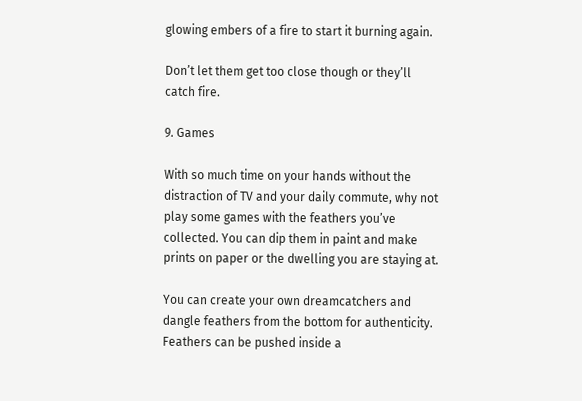glowing embers of a fire to start it burning again.

Don’t let them get too close though or they’ll catch fire.

9. Games

With so much time on your hands without the distraction of TV and your daily commute, why not play some games with the feathers you’ve collected. You can dip them in paint and make prints on paper or the dwelling you are staying at.

You can create your own dreamcatchers and dangle feathers from the bottom for authenticity. Feathers can be pushed inside a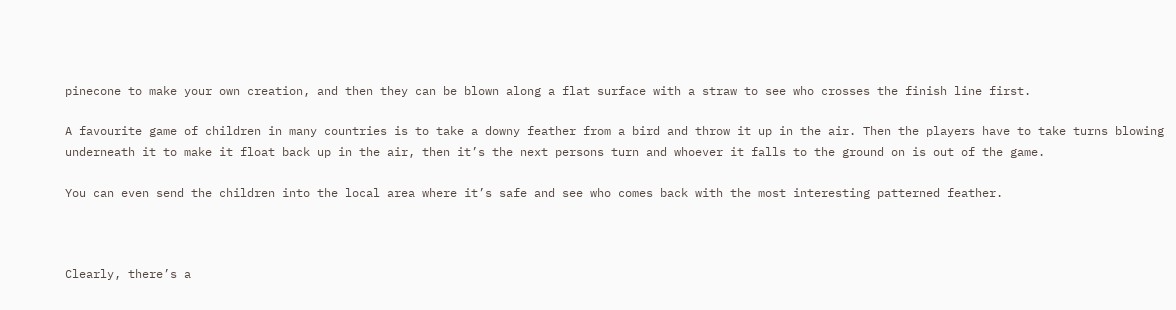pinecone to make your own creation, and then they can be blown along a flat surface with a straw to see who crosses the finish line first.

A favourite game of children in many countries is to take a downy feather from a bird and throw it up in the air. Then the players have to take turns blowing underneath it to make it float back up in the air, then it’s the next persons turn and whoever it falls to the ground on is out of the game.

You can even send the children into the local area where it’s safe and see who comes back with the most interesting patterned feather.



Clearly, there’s a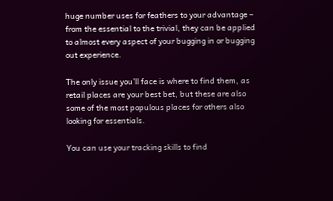huge number uses for feathers to your advantage – from the essential to the trivial, they can be applied to almost every aspect of your bugging in or bugging out experience.

The only issue you’ll face is where to find them, as retail places are your best bet, but these are also some of the most populous places for others also looking for essentials.

You can use your tracking skills to find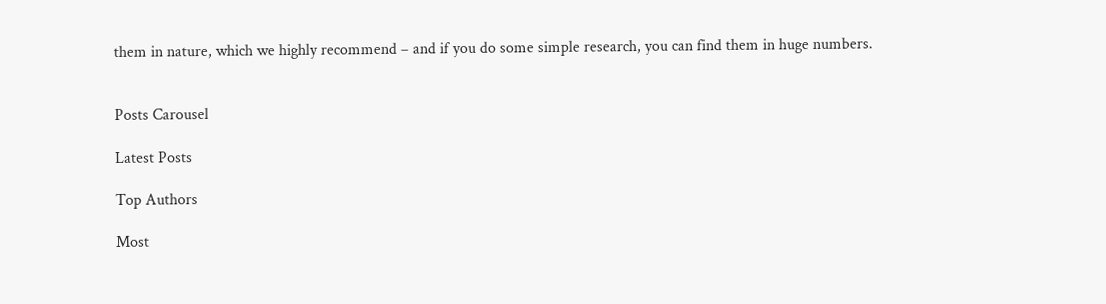them in nature, which we highly recommend – and if you do some simple research, you can find them in huge numbers.


Posts Carousel

Latest Posts

Top Authors

Most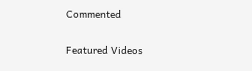Commented

Featured Videos